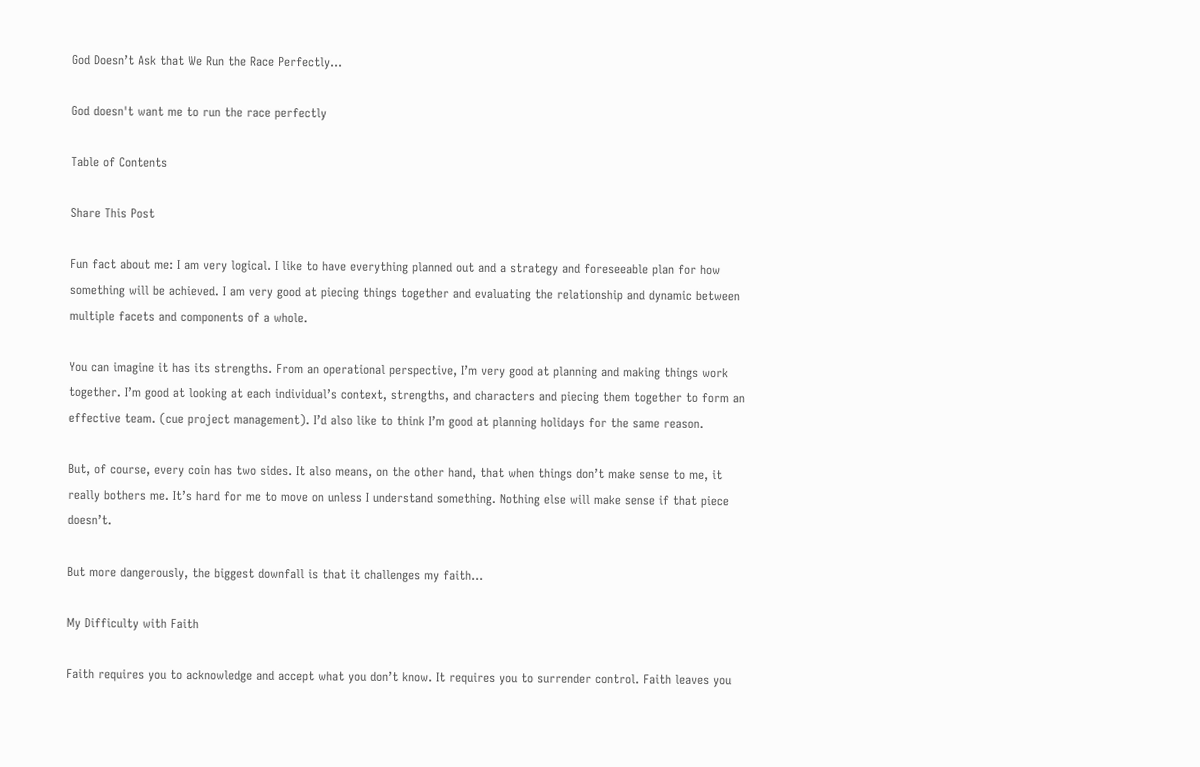God Doesn’t Ask that We Run the Race Perfectly…

God doesn't want me to run the race perfectly

Table of Contents

Share This Post

Fun fact about me: I am very logical. I like to have everything planned out and a strategy and foreseeable plan for how something will be achieved. I am very good at piecing things together and evaluating the relationship and dynamic between multiple facets and components of a whole.

You can imagine it has its strengths. From an operational perspective, I’m very good at planning and making things work together. I’m good at looking at each individual’s context, strengths, and characters and piecing them together to form an effective team. (cue project management). I’d also like to think I’m good at planning holidays for the same reason.

But, of course, every coin has two sides. It also means, on the other hand, that when things don’t make sense to me, it really bothers me. It’s hard for me to move on unless I understand something. Nothing else will make sense if that piece doesn’t.

But more dangerously, the biggest downfall is that it challenges my faith…

My Difficulty with Faith

Faith requires you to acknowledge and accept what you don’t know. It requires you to surrender control. Faith leaves you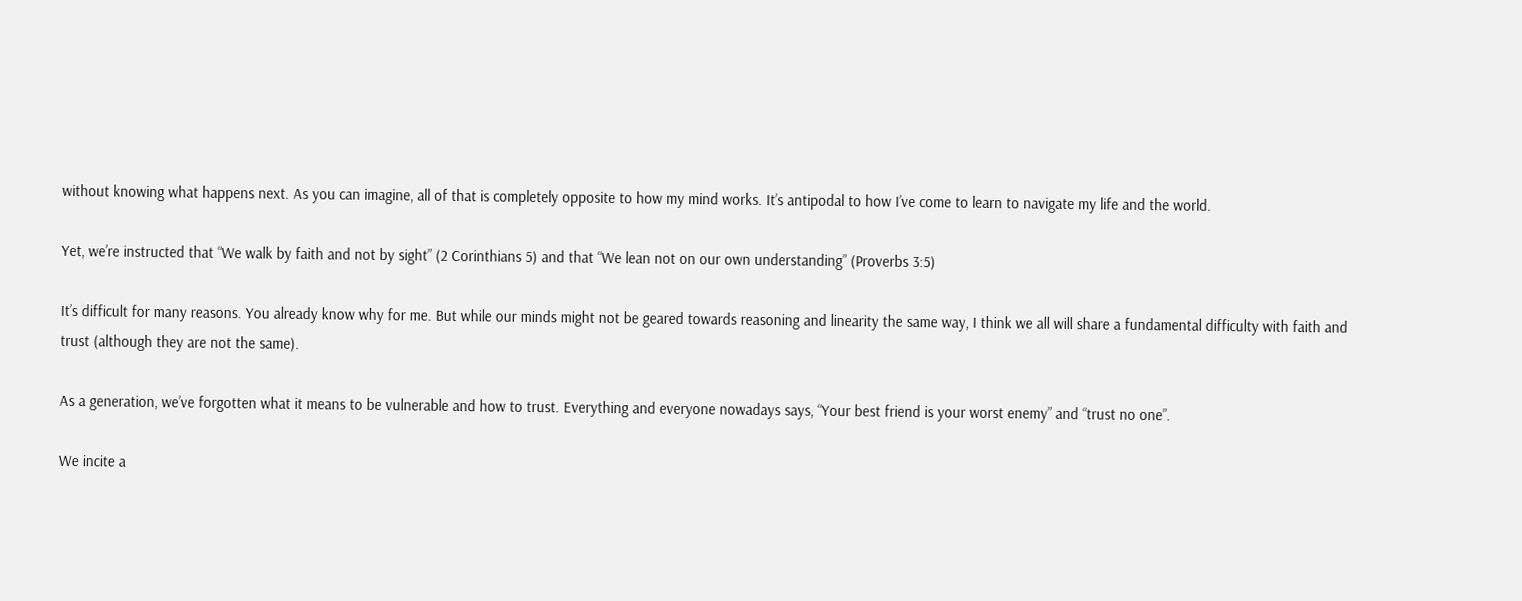without knowing what happens next. As you can imagine, all of that is completely opposite to how my mind works. It’s antipodal to how I’ve come to learn to navigate my life and the world.

Yet, we’re instructed that “We walk by faith and not by sight” (2 Corinthians 5) and that “We lean not on our own understanding” (Proverbs 3:5)

It’s difficult for many reasons. You already know why for me. But while our minds might not be geared towards reasoning and linearity the same way, I think we all will share a fundamental difficulty with faith and trust (although they are not the same).

As a generation, we’ve forgotten what it means to be vulnerable and how to trust. Everything and everyone nowadays says, “Your best friend is your worst enemy” and “trust no one”.

We incite a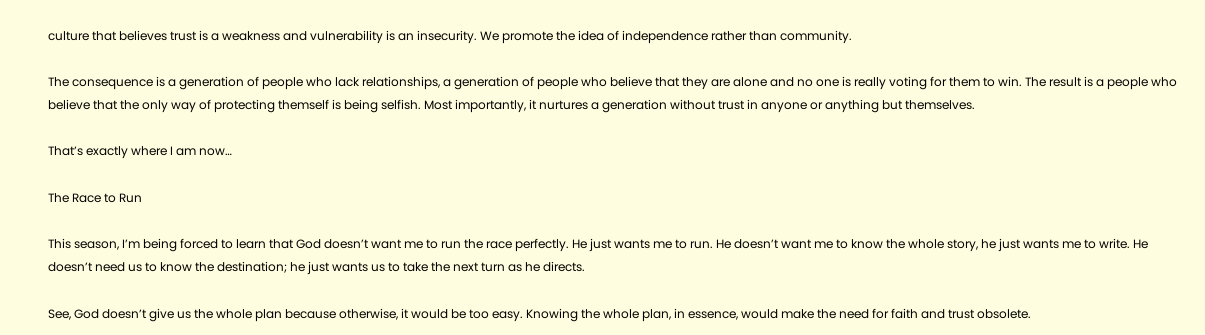culture that believes trust is a weakness and vulnerability is an insecurity. We promote the idea of independence rather than community.

The consequence is a generation of people who lack relationships, a generation of people who believe that they are alone and no one is really voting for them to win. The result is a people who believe that the only way of protecting themself is being selfish. Most importantly, it nurtures a generation without trust in anyone or anything but themselves.

That’s exactly where I am now…

The Race to Run

This season, I’m being forced to learn that God doesn’t want me to run the race perfectly. He just wants me to run. He doesn’t want me to know the whole story, he just wants me to write. He doesn’t need us to know the destination; he just wants us to take the next turn as he directs.

See, God doesn’t give us the whole plan because otherwise, it would be too easy. Knowing the whole plan, in essence, would make the need for faith and trust obsolete.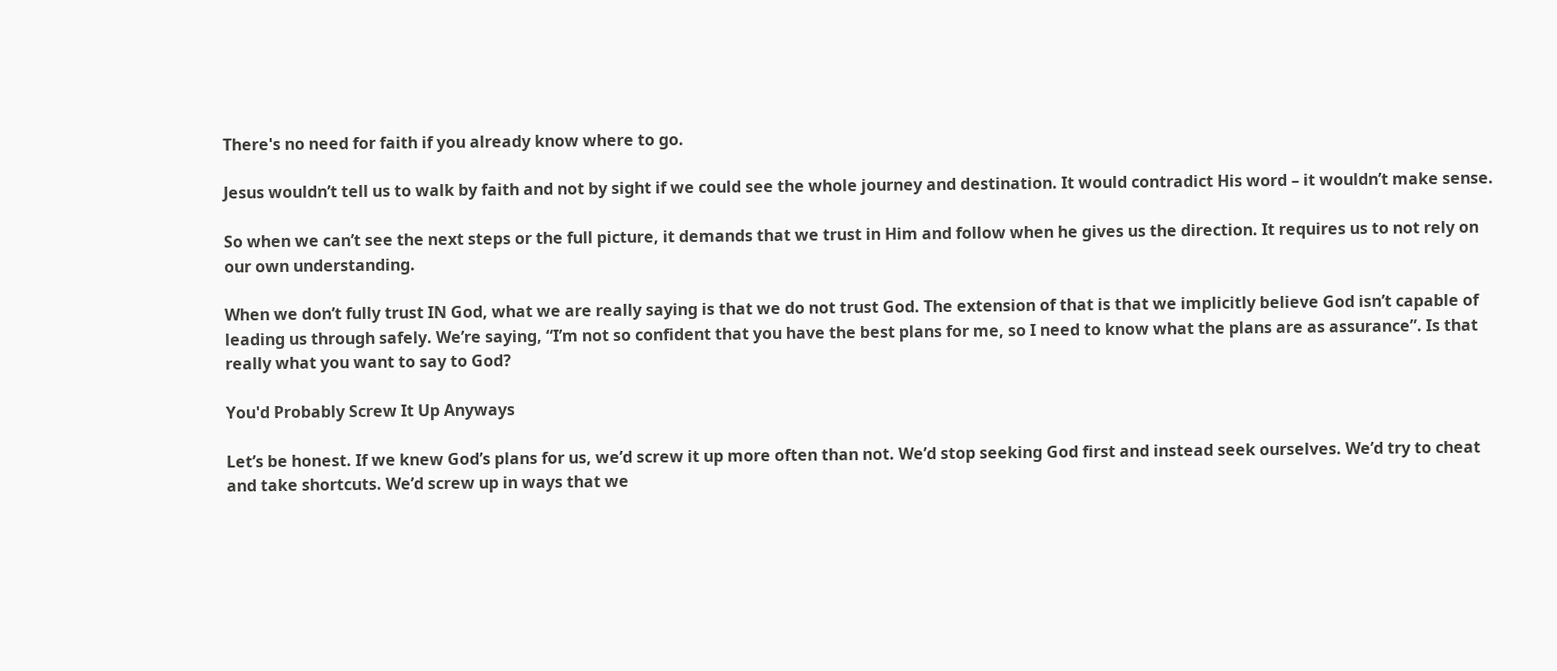There's no need for faith if you already know where to go.

Jesus wouldn’t tell us to walk by faith and not by sight if we could see the whole journey and destination. It would contradict His word – it wouldn’t make sense.

So when we can’t see the next steps or the full picture, it demands that we trust in Him and follow when he gives us the direction. It requires us to not rely on our own understanding.

When we don’t fully trust IN God, what we are really saying is that we do not trust God. The extension of that is that we implicitly believe God isn’t capable of leading us through safely. We’re saying, “I’m not so confident that you have the best plans for me, so I need to know what the plans are as assurance”. Is that really what you want to say to God?

You'd Probably Screw It Up Anyways

Let’s be honest. If we knew God’s plans for us, we’d screw it up more often than not. We’d stop seeking God first and instead seek ourselves. We’d try to cheat and take shortcuts. We’d screw up in ways that we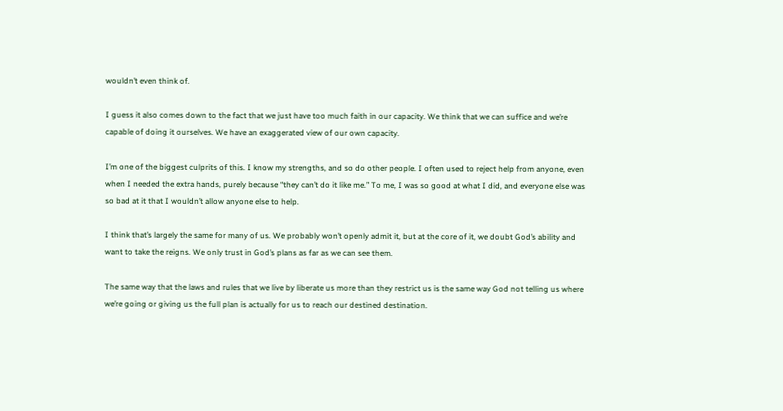wouldn’t even think of.

I guess it also comes down to the fact that we just have too much faith in our capacity. We think that we can suffice and we’re capable of doing it ourselves. We have an exaggerated view of our own capacity.

I’m one of the biggest culprits of this. I know my strengths, and so do other people. I often used to reject help from anyone, even when I needed the extra hands, purely because “they can’t do it like me.” To me, I was so good at what I did, and everyone else was so bad at it that I wouldn’t allow anyone else to help.

I think that’s largely the same for many of us. We probably won’t openly admit it, but at the core of it, we doubt God’s ability and want to take the reigns. We only trust in God’s plans as far as we can see them.

The same way that the laws and rules that we live by liberate us more than they restrict us is the same way God not telling us where we’re going or giving us the full plan is actually for us to reach our destined destination.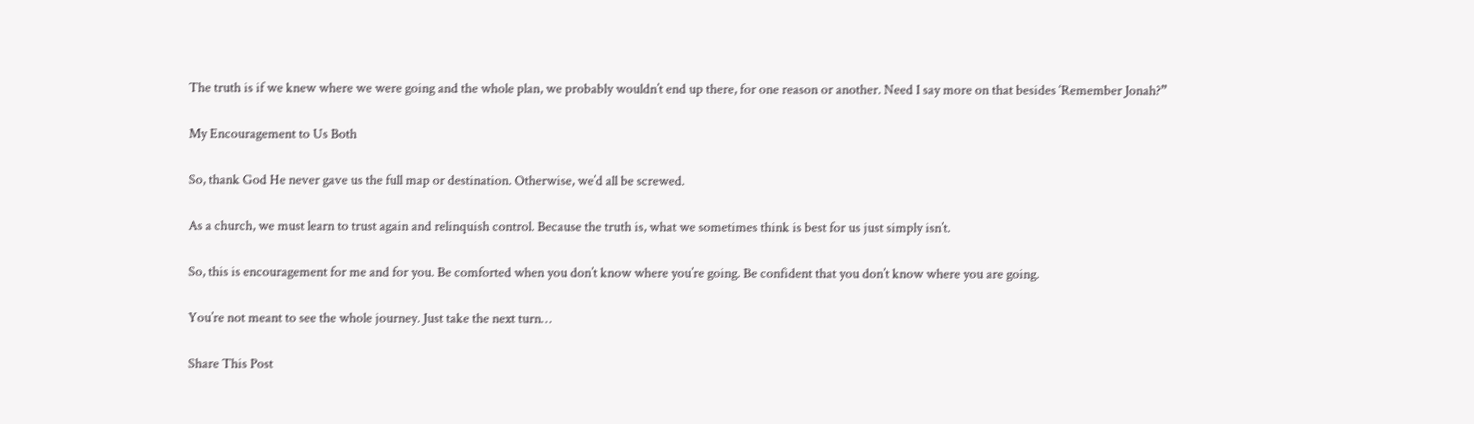The truth is if we knew where we were going and the whole plan, we probably wouldn’t end up there, for one reason or another. Need I say more on that besides ‘Remember Jonah?”

My Encouragement to Us Both

So, thank God He never gave us the full map or destination. Otherwise, we’d all be screwed.

As a church, we must learn to trust again and relinquish control. Because the truth is, what we sometimes think is best for us just simply isn’t.

So, this is encouragement for me and for you. Be comforted when you don’t know where you’re going. Be confident that you don’t know where you are going.

You’re not meant to see the whole journey. Just take the next turn…

Share This Post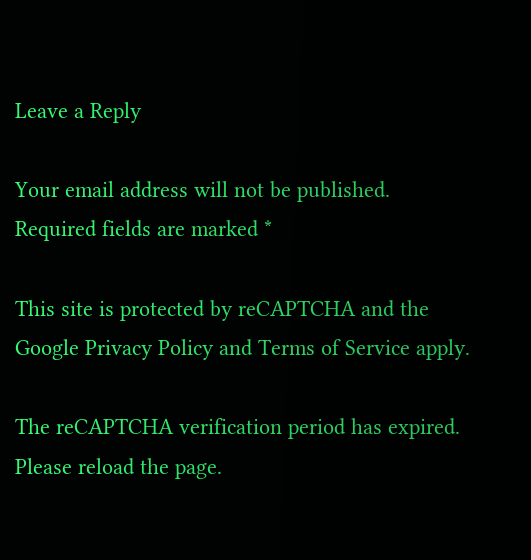Leave a Reply

Your email address will not be published. Required fields are marked *

This site is protected by reCAPTCHA and the Google Privacy Policy and Terms of Service apply.

The reCAPTCHA verification period has expired. Please reload the page.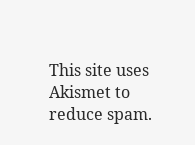This site uses Akismet to reduce spam.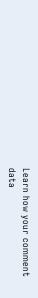Learn how your comment data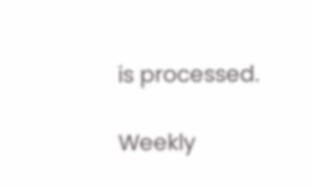is processed.

Weekly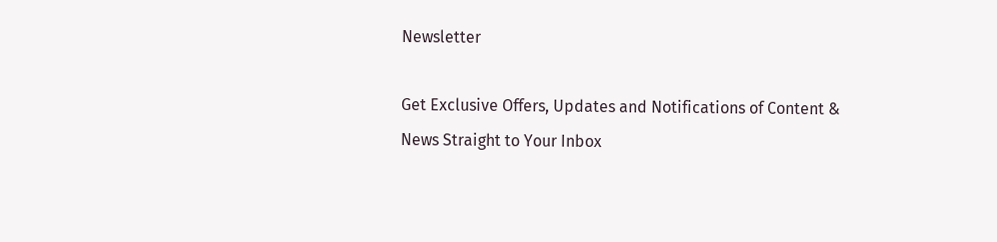Newsletter

Get Exclusive Offers, Updates and Notifications of Content & News Straight to Your Inbox